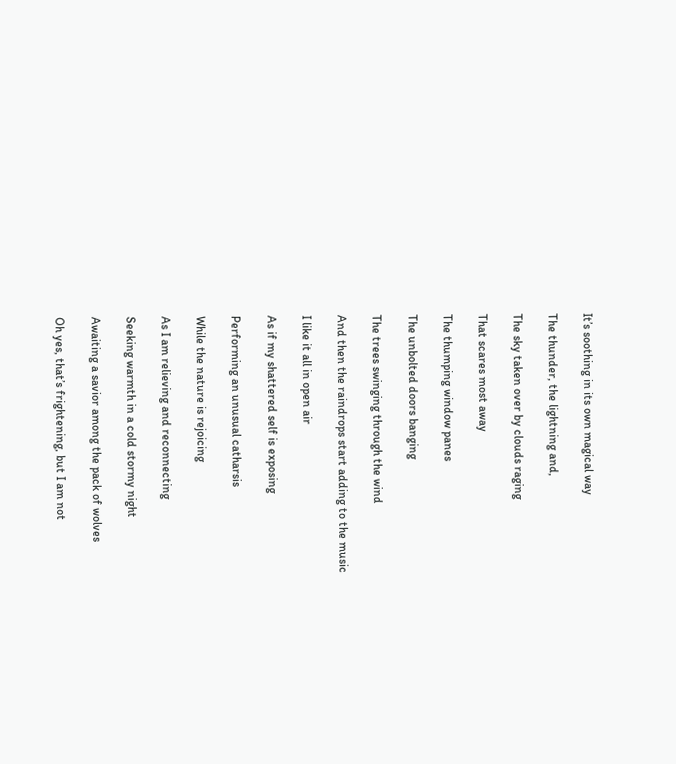It’s soothing in its own magical way

The thunder, the lightning and,

The sky taken over by clouds raging

That scares most away

The thumping window panes

The unbolted doors banging

The trees swinging through the wind

And then the raindrops start adding to the music

I like it all in open air

As if my shattered self is exposing

Performing an unusual catharsis

While the nature is rejoicing

As I am relieving and reconnecting

Seeking warmth in a cold stormy night

Awaiting a savior among the pack of wolves

Oh yes, that’s frightening, but I am not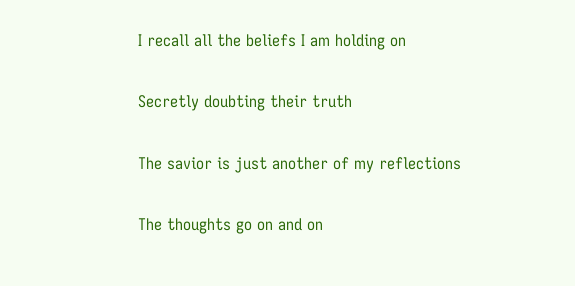I recall all the beliefs I am holding on

Secretly doubting their truth

The savior is just another of my reflections

The thoughts go on and on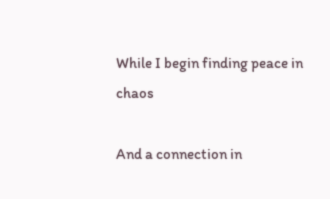While I begin finding peace in chaos

And a connection in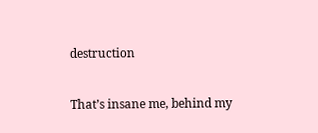destruction

That’s insane me, behind my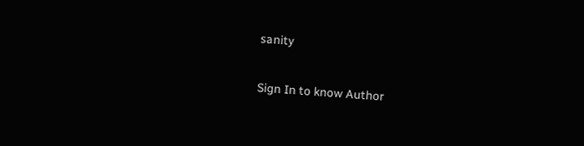sanity

Sign In to know Author